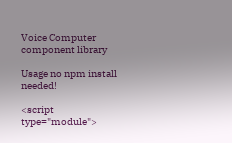Voice Computer component library

Usage no npm install needed!

<script type="module">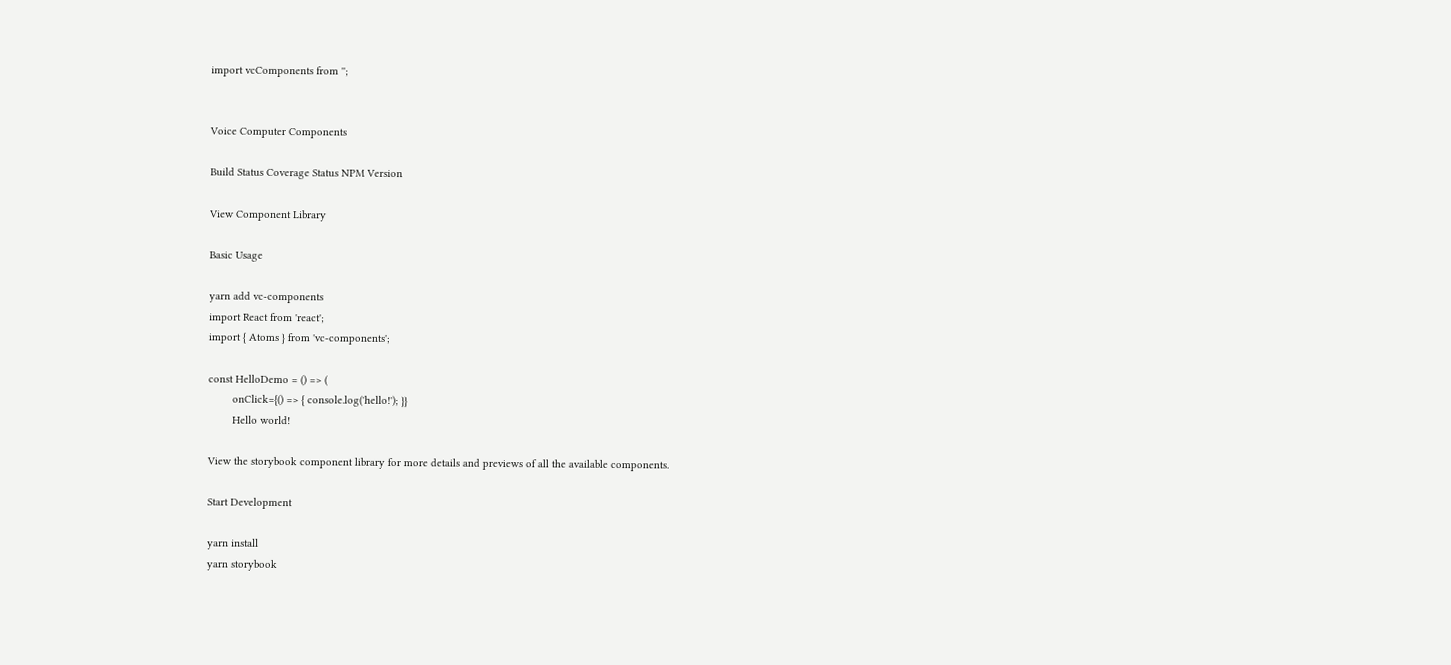import vcComponents from '';


Voice Computer Components

Build Status Coverage Status NPM Version

View Component Library

Basic Usage

yarn add vc-components
import React from 'react';
import { Atoms } from 'vc-components';

const HelloDemo = () => (
        onClick={() => { console.log('hello!'); }}
        Hello world!

View the storybook component library for more details and previews of all the available components.

Start Development

yarn install
yarn storybook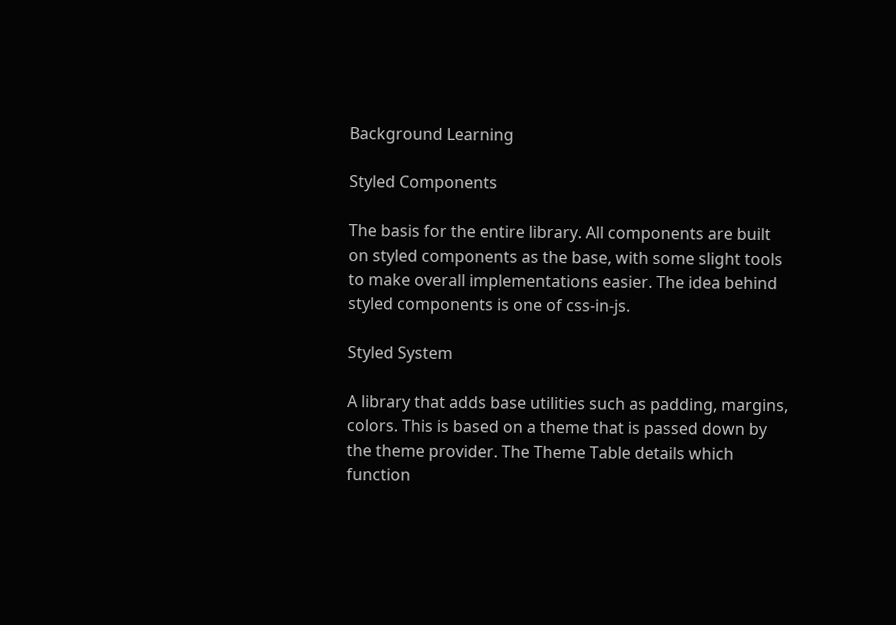Background Learning

Styled Components

The basis for the entire library. All components are built on styled components as the base, with some slight tools to make overall implementations easier. The idea behind styled components is one of css-in-js.

Styled System

A library that adds base utilities such as padding, margins, colors. This is based on a theme that is passed down by the theme provider. The Theme Table details which function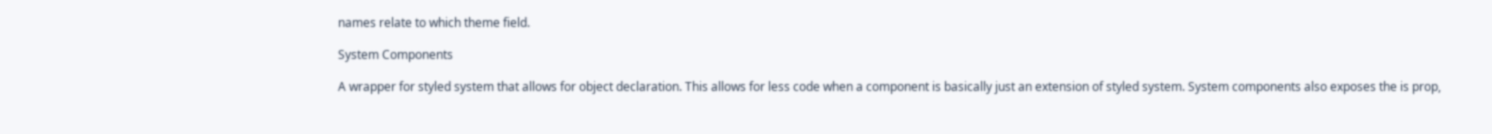names relate to which theme field.

System Components

A wrapper for styled system that allows for object declaration. This allows for less code when a component is basically just an extension of styled system. System components also exposes the is prop,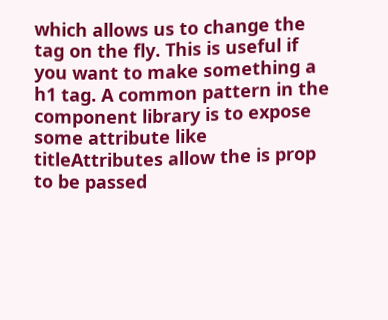which allows us to change the tag on the fly. This is useful if you want to make something a h1 tag. A common pattern in the component library is to expose some attribute like titleAttributes allow the is prop to be passed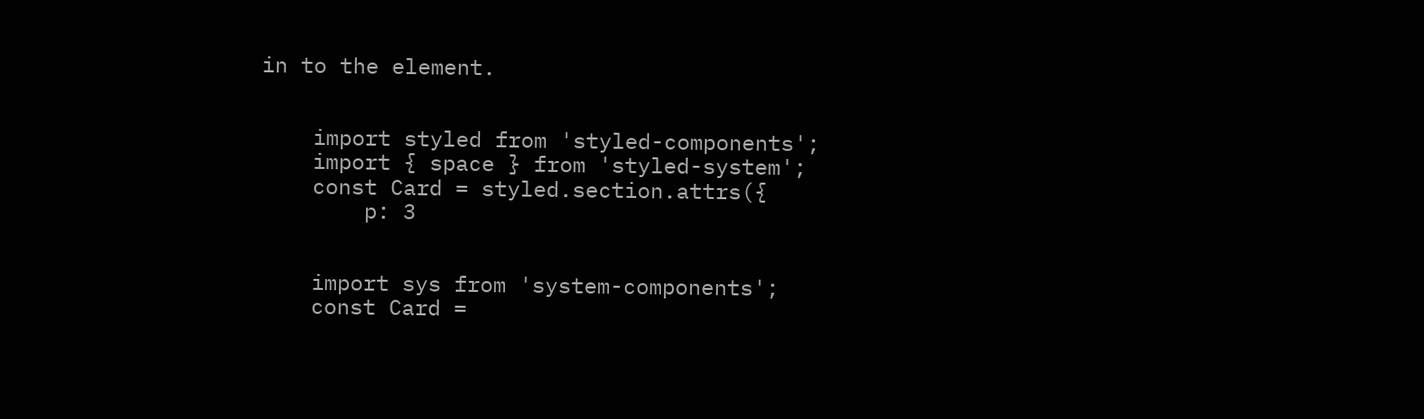in to the element.


    import styled from 'styled-components';
    import { space } from 'styled-system';
    const Card = styled.section.attrs({
        p: 3


    import sys from 'system-components';
    const Card =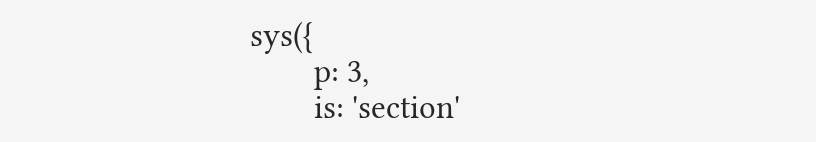sys({
        p: 3,
        is: 'section'